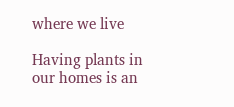where we live

Having plants in our homes is an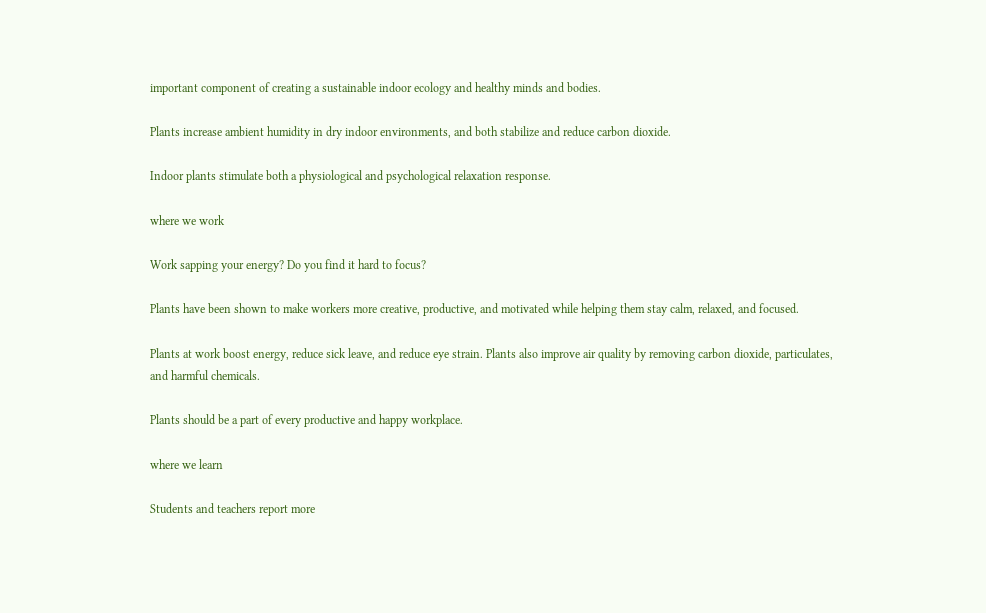important component of creating a sustainable indoor ecology and healthy minds and bodies.

Plants increase ambient humidity in dry indoor environments, and both stabilize and reduce carbon dioxide.

Indoor plants stimulate both a physiological and psychological relaxation response.

where we work

Work sapping your energy? Do you find it hard to focus?

Plants have been shown to make workers more creative, productive, and motivated while helping them stay calm, relaxed, and focused.

Plants at work boost energy, reduce sick leave, and reduce eye strain. Plants also improve air quality by removing carbon dioxide, particulates, and harmful chemicals.

Plants should be a part of every productive and happy workplace.

where we learn

Students and teachers report more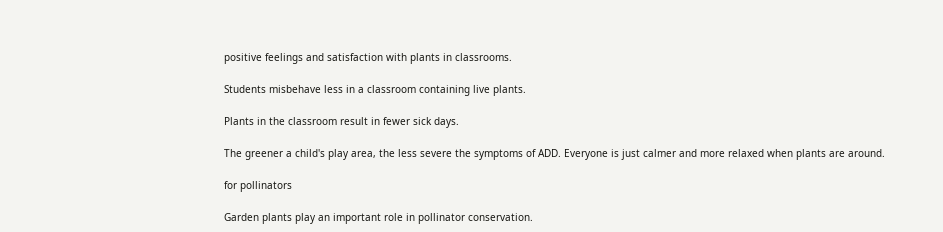positive feelings and satisfaction with plants in classrooms.

Students misbehave less in a classroom containing live plants.

Plants in the classroom result in fewer sick days.

The greener a child's play area, the less severe the symptoms of ADD. Everyone is just calmer and more relaxed when plants are around.

for pollinators

Garden plants play an important role in pollinator conservation.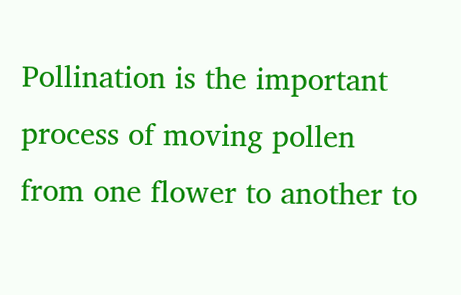Pollination is the important process of moving pollen from one flower to another to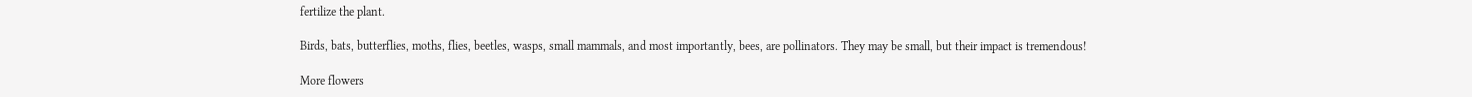fertilize the plant.

Birds, bats, butterflies, moths, flies, beetles, wasps, small mammals, and most importantly, bees, are pollinators. They may be small, but their impact is tremendous!

More flowers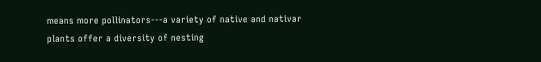means more pollinators---a variety of native and nativar plants offer a diversity of nesting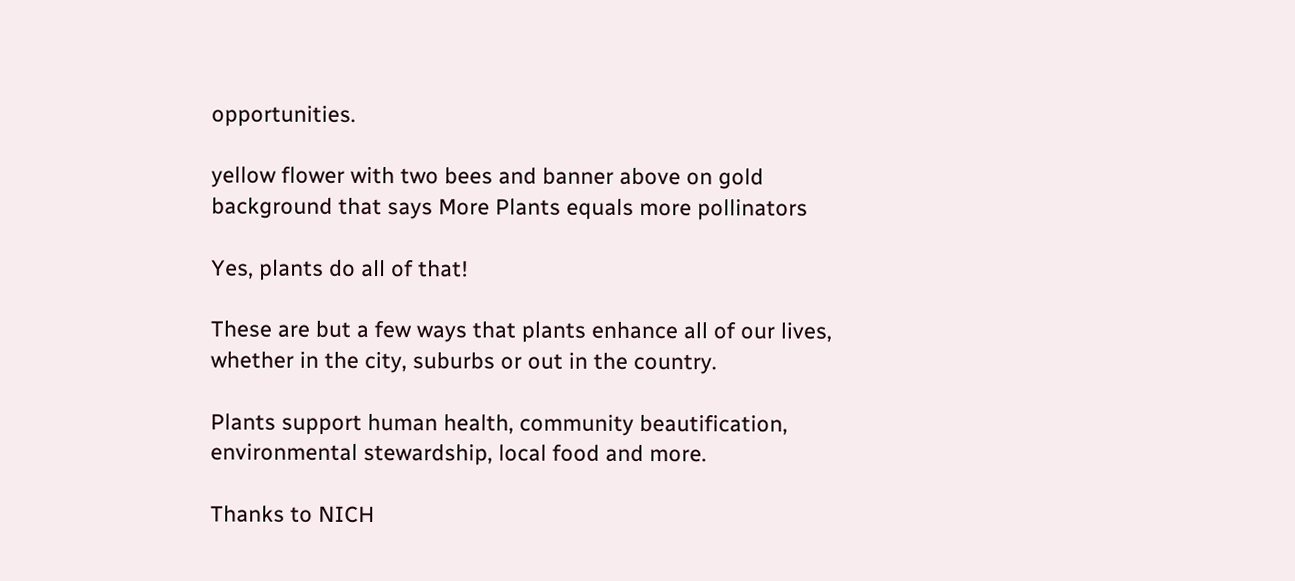opportunities.

yellow flower with two bees and banner above on gold background that says More Plants equals more pollinators

Yes, plants do all of that!

These are but a few ways that plants enhance all of our lives, whether in the city, suburbs or out in the country.

Plants support human health, community beautification, environmental stewardship, local food and more.

Thanks to NICH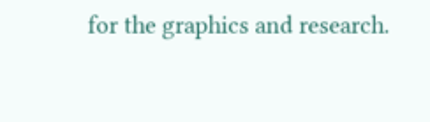for the graphics and research.